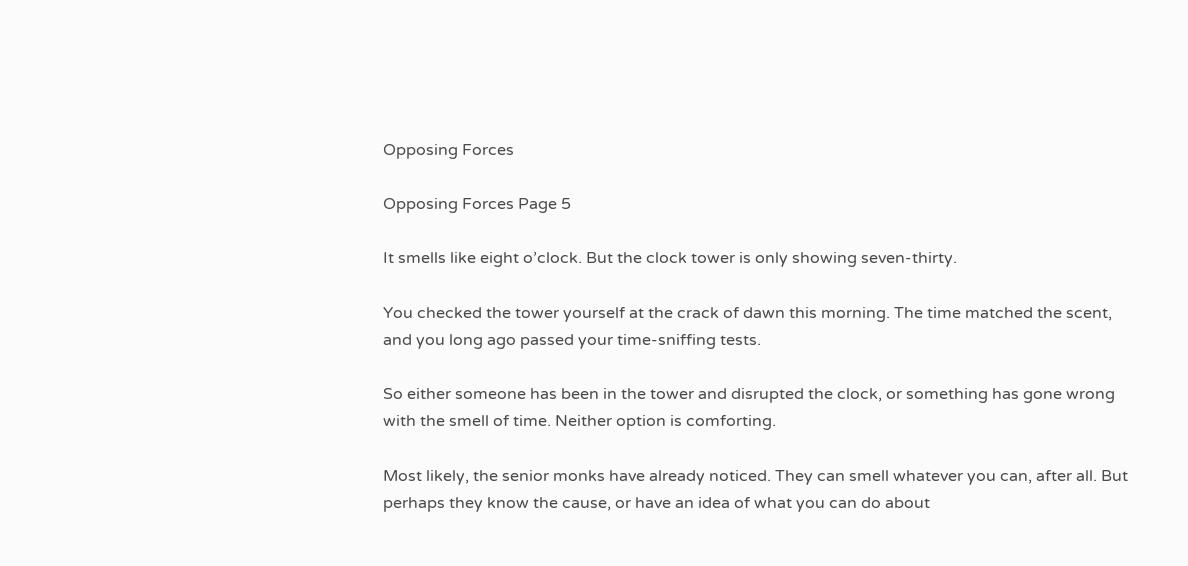Opposing Forces

Opposing Forces Page 5

It smells like eight o’clock. But the clock tower is only showing seven-thirty.

You checked the tower yourself at the crack of dawn this morning. The time matched the scent, and you long ago passed your time-sniffing tests.

So either someone has been in the tower and disrupted the clock, or something has gone wrong with the smell of time. Neither option is comforting.

Most likely, the senior monks have already noticed. They can smell whatever you can, after all. But perhaps they know the cause, or have an idea of what you can do about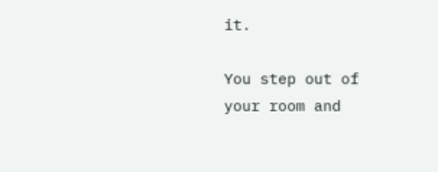it.

You step out of your room and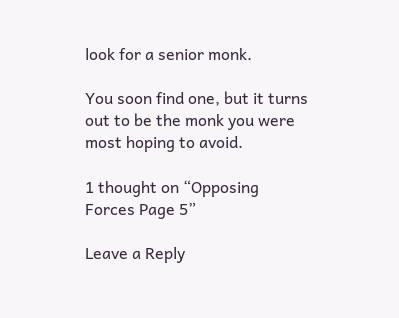look for a senior monk.

You soon find one, but it turns out to be the monk you were most hoping to avoid.

1 thought on “Opposing Forces Page 5”

Leave a Reply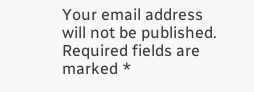Your email address will not be published. Required fields are marked *